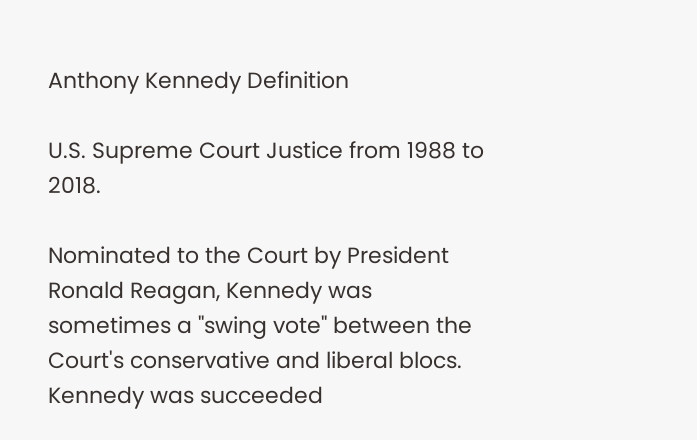Anthony Kennedy Definition

U.S. Supreme Court Justice from 1988 to 2018.

Nominated to the Court by President Ronald Reagan, Kennedy was sometimes a "swing vote" between the Court's conservative and liberal blocs. Kennedy was succeeded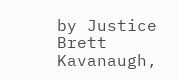by Justice Brett Kavanaugh,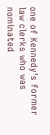one of Kennedy's former law clerks who was nominated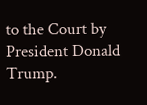to the Court by President Donald Trump.